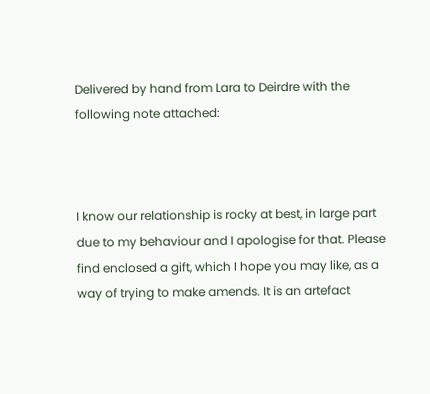Delivered by hand from Lara to Deirdre with the following note attached:



I know our relationship is rocky at best, in large part due to my behaviour and I apologise for that. Please find enclosed a gift, which I hope you may like, as a way of trying to make amends. It is an artefact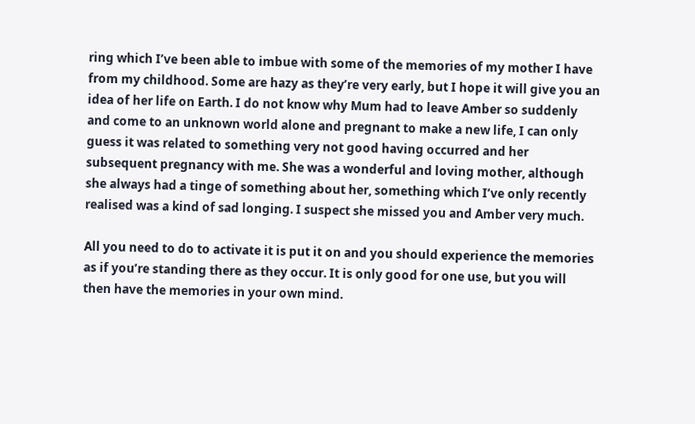ring which I’ve been able to imbue with some of the memories of my mother I have from my childhood. Some are hazy as they’re very early, but I hope it will give you an idea of her life on Earth. I do not know why Mum had to leave Amber so suddenly and come to an unknown world alone and pregnant to make a new life, I can only guess it was related to something very not good having occurred and her subsequent pregnancy with me. She was a wonderful and loving mother, although she always had a tinge of something about her, something which I’ve only recently realised was a kind of sad longing. I suspect she missed you and Amber very much.

All you need to do to activate it is put it on and you should experience the memories as if you’re standing there as they occur. It is only good for one use, but you will then have the memories in your own mind.